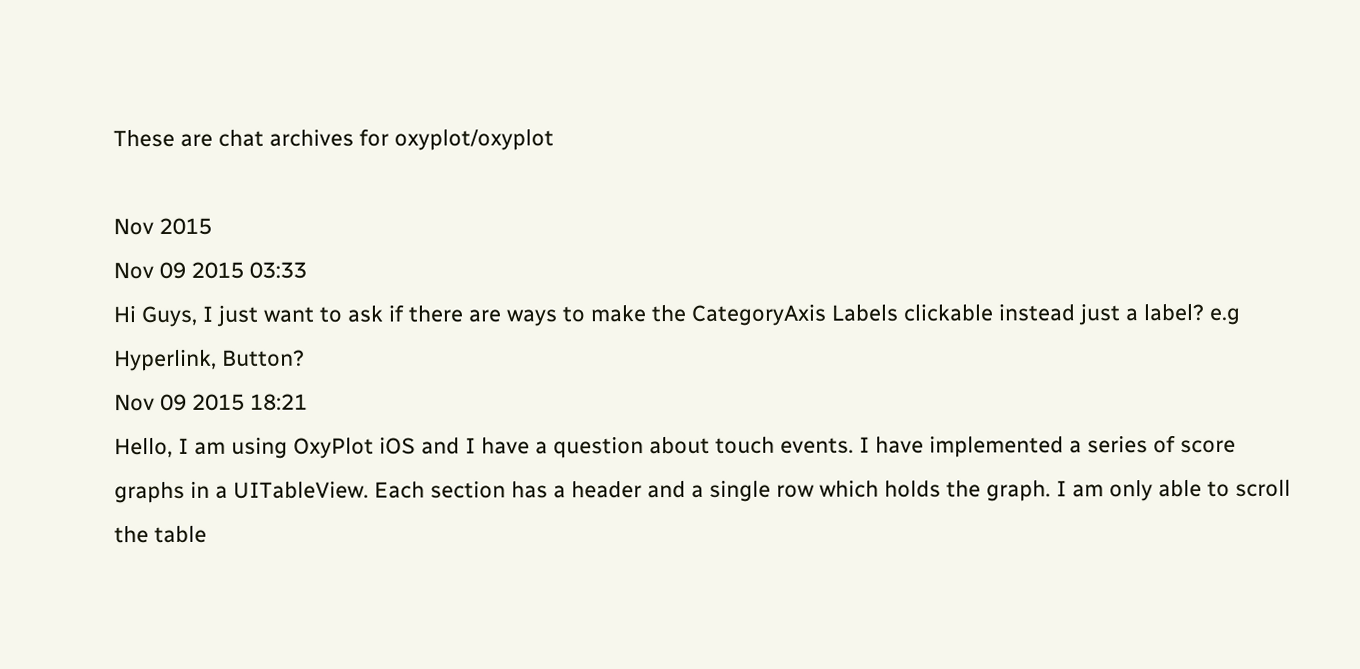These are chat archives for oxyplot/oxyplot

Nov 2015
Nov 09 2015 03:33
Hi Guys, I just want to ask if there are ways to make the CategoryAxis Labels clickable instead just a label? e.g Hyperlink, Button?
Nov 09 2015 18:21
Hello, I am using OxyPlot iOS and I have a question about touch events. I have implemented a series of score graphs in a UITableView. Each section has a header and a single row which holds the graph. I am only able to scroll the table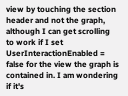view by touching the section header and not the graph, although I can get scrolling to work if I set UserInteractionEnabled = false for the view the graph is contained in. I am wondering if it's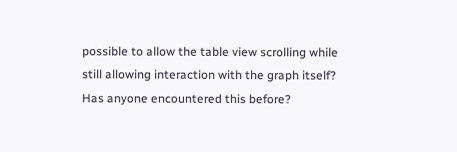possible to allow the table view scrolling while still allowing interaction with the graph itself? Has anyone encountered this before?